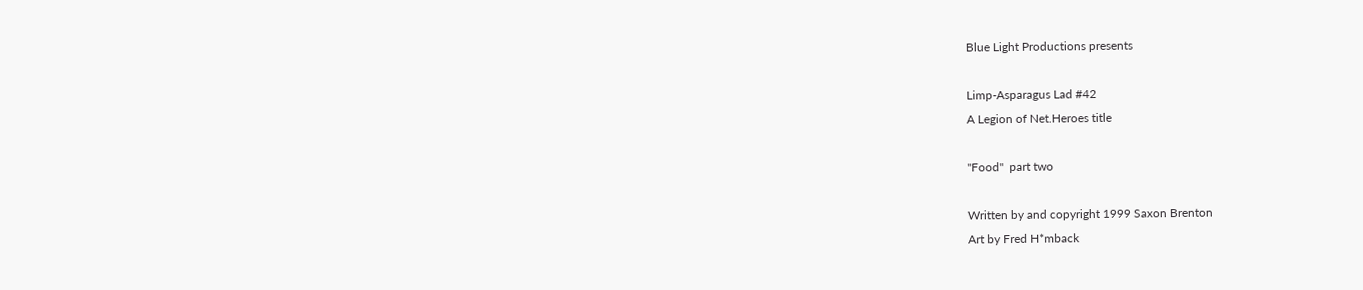Blue Light Productions presents

Limp-Asparagus Lad #42
A Legion of Net.Heroes title

"Food"  part two

Written by and copyright 1999 Saxon Brenton
Art by Fred H*mback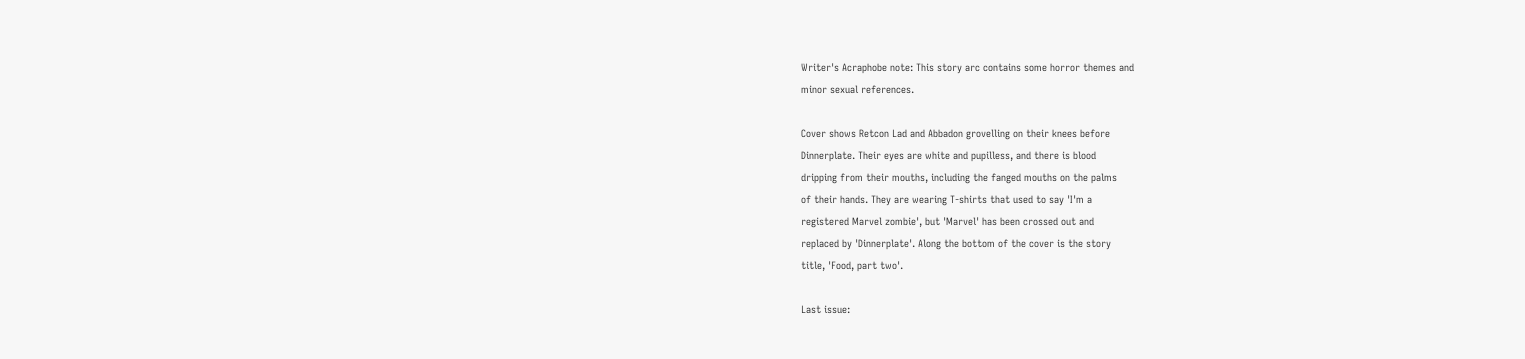Writer's Acraphobe note: This story arc contains some horror themes and
minor sexual references.

Cover shows Retcon Lad and Abbadon grovelling on their knees before
Dinnerplate. Their eyes are white and pupilless, and there is blood
dripping from their mouths, including the fanged mouths on the palms
of their hands. They are wearing T-shirts that used to say 'I'm a
registered Marvel zombie', but 'Marvel' has been crossed out and
replaced by 'Dinnerplate'. Along the bottom of the cover is the story
title, 'Food, part two'.

Last issue: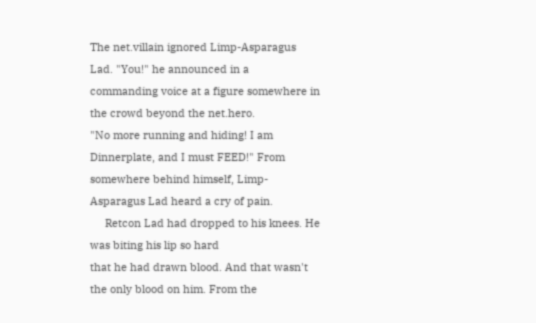The net.villain ignored Limp-Asparagus Lad. "You!" he announced in a
commanding voice at a figure somewhere in the crowd beyond the net.hero.
"No more running and hiding! I am Dinnerplate, and I must FEED!" From
somewhere behind himself, Limp-Asparagus Lad heard a cry of pain.
     Retcon Lad had dropped to his knees. He was biting his lip so hard
that he had drawn blood. And that wasn't the only blood on him. From the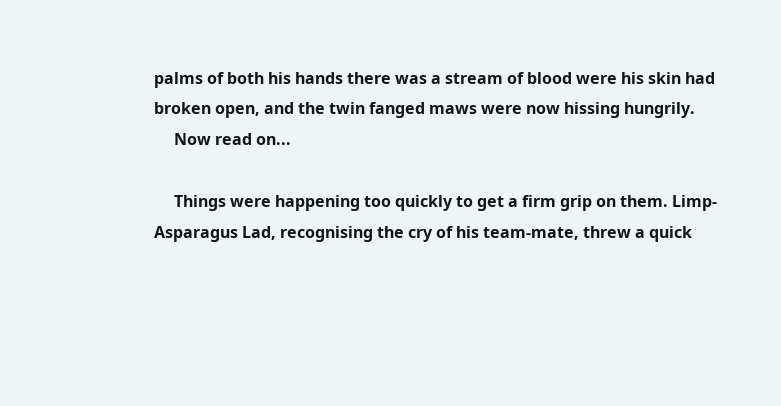palms of both his hands there was a stream of blood were his skin had
broken open, and the twin fanged maws were now hissing hungrily.
     Now read on...

     Things were happening too quickly to get a firm grip on them. Limp-
Asparagus Lad, recognising the cry of his team-mate, threw a quick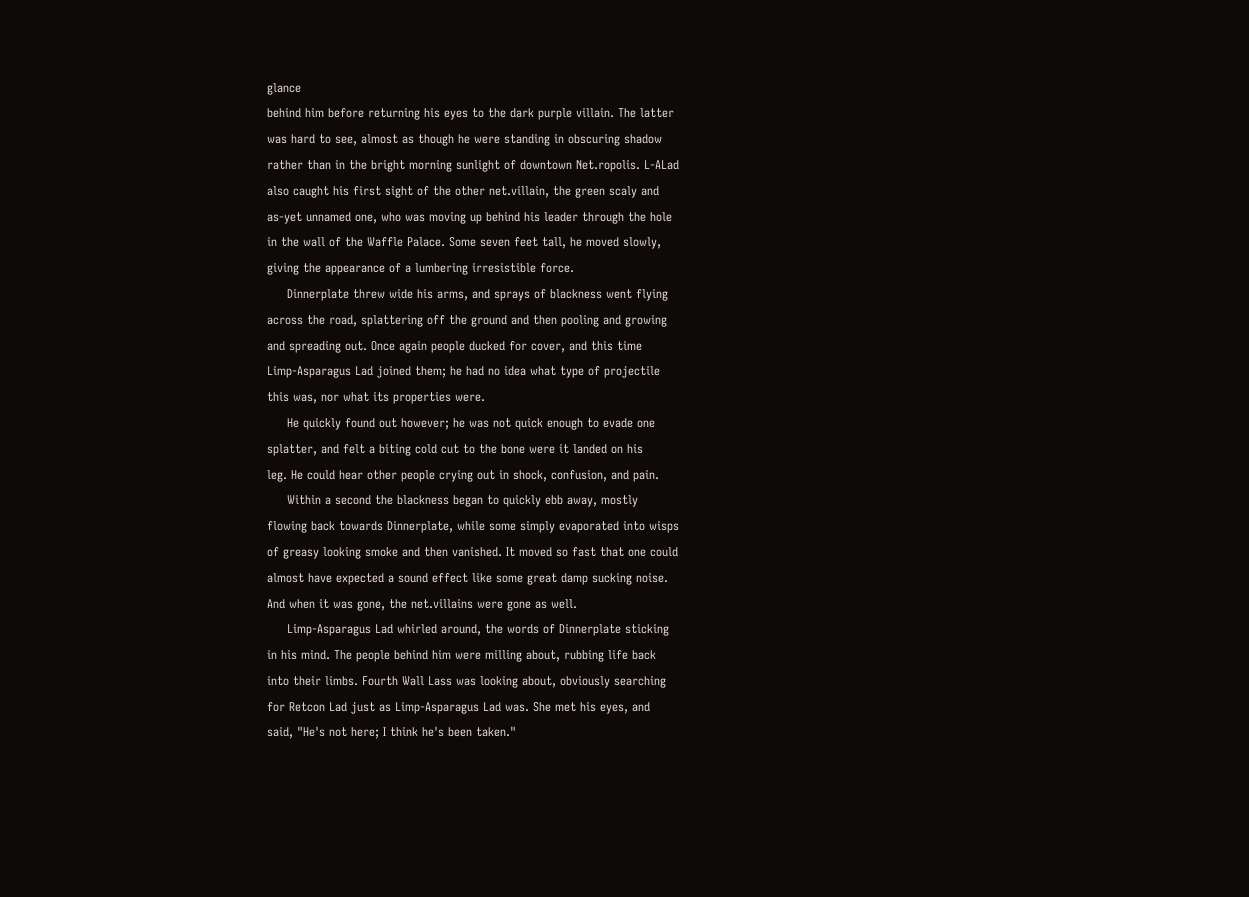glance
behind him before returning his eyes to the dark purple villain. The latter
was hard to see, almost as though he were standing in obscuring shadow
rather than in the bright morning sunlight of downtown Net.ropolis. L-ALad
also caught his first sight of the other net.villain, the green scaly and
as-yet unnamed one, who was moving up behind his leader through the hole
in the wall of the Waffle Palace. Some seven feet tall, he moved slowly,
giving the appearance of a lumbering irresistible force.
     Dinnerplate threw wide his arms, and sprays of blackness went flying
across the road, splattering off the ground and then pooling and growing
and spreading out. Once again people ducked for cover, and this time
Limp-Asparagus Lad joined them; he had no idea what type of projectile
this was, nor what its properties were.
     He quickly found out however; he was not quick enough to evade one
splatter, and felt a biting cold cut to the bone were it landed on his
leg. He could hear other people crying out in shock, confusion, and pain.
     Within a second the blackness began to quickly ebb away, mostly
flowing back towards Dinnerplate, while some simply evaporated into wisps
of greasy looking smoke and then vanished. It moved so fast that one could
almost have expected a sound effect like some great damp sucking noise.
And when it was gone, the net.villains were gone as well.
     Limp-Asparagus Lad whirled around, the words of Dinnerplate sticking
in his mind. The people behind him were milling about, rubbing life back
into their limbs. Fourth Wall Lass was looking about, obviously searching
for Retcon Lad just as Limp-Asparagus Lad was. She met his eyes, and
said, "He's not here; I think he's been taken."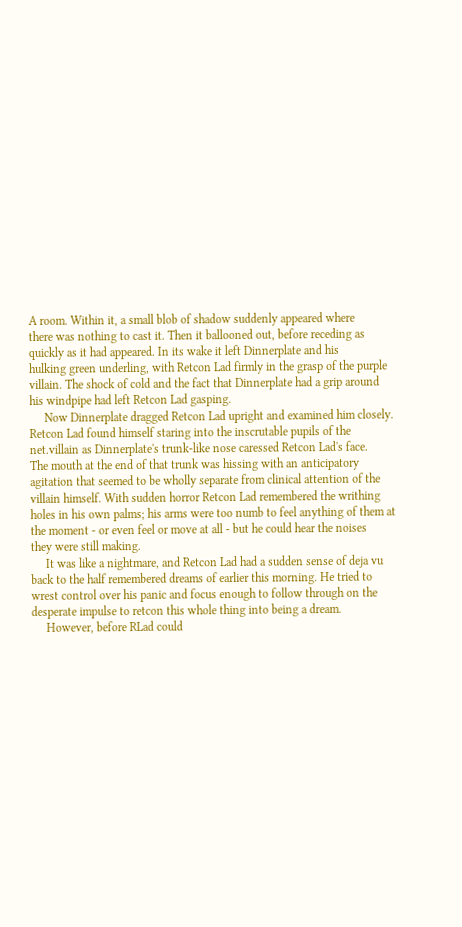A room. Within it, a small blob of shadow suddenly appeared where
there was nothing to cast it. Then it ballooned out, before receding as
quickly as it had appeared. In its wake it left Dinnerplate and his
hulking green underling, with Retcon Lad firmly in the grasp of the purple
villain. The shock of cold and the fact that Dinnerplate had a grip around
his windpipe had left Retcon Lad gasping.
     Now Dinnerplate dragged Retcon Lad upright and examined him closely.
Retcon Lad found himself staring into the inscrutable pupils of the
net.villain as Dinnerplate's trunk-like nose caressed Retcon Lad's face.
The mouth at the end of that trunk was hissing with an anticipatory
agitation that seemed to be wholly separate from clinical attention of the
villain himself. With sudden horror Retcon Lad remembered the writhing
holes in his own palms; his arms were too numb to feel anything of them at
the moment - or even feel or move at all - but he could hear the noises
they were still making.
     It was like a nightmare, and Retcon Lad had a sudden sense of deja vu
back to the half remembered dreams of earlier this morning. He tried to
wrest control over his panic and focus enough to follow through on the
desperate impulse to retcon this whole thing into being a dream.
     However, before RLad could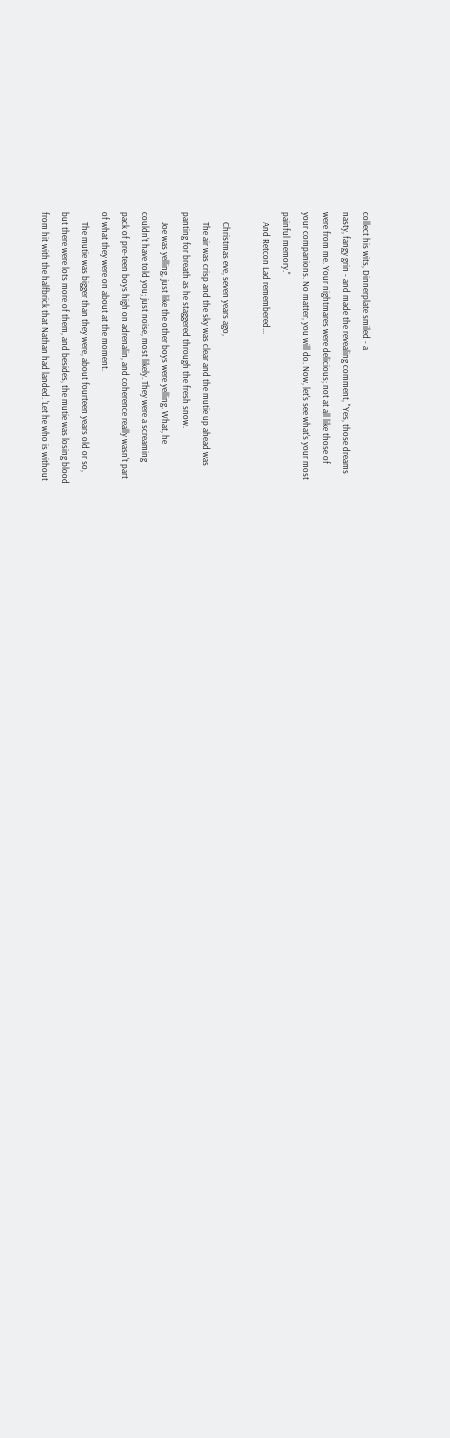collect his wits, Dinnerplate smiled - a
nasty, fangy grin - and made the revealing comment, "Yes, those dreams
were from me. Your nightmares were delicious; not at all like those of
your companions. No matter, you will do. Now, let's see what's your most
painful memory."
     And Retcon Lad remembered...

     Christmas eve, seven years ago,
     The air was crisp and the sky was clear and the mutie up ahead was
panting for breath as he staggered through the fresh snow.
     Joe was yelling, just like the other boys were yelling. What, he
couldn't have told you; just noise, most likely. They were a screaming
pack of pre-teen boys high on adrenalin, and coherence really wasn't part
of what they were on about at the moment.
     The mutie was bigger than they were, about fourteen years old or so,
but there were lots more of them, and besides, the mutie was losing blood
from hit with the halfbrick that Nathan had landed. 'Let he who is without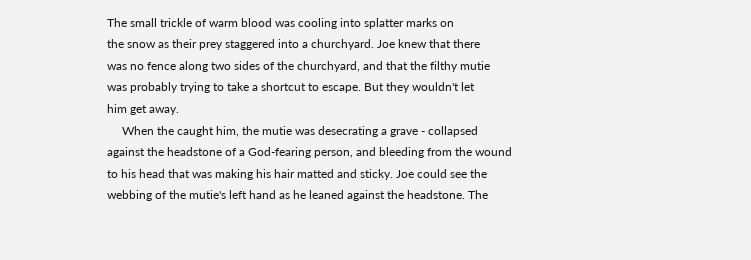The small trickle of warm blood was cooling into splatter marks on
the snow as their prey staggered into a churchyard. Joe knew that there
was no fence along two sides of the churchyard, and that the filthy mutie
was probably trying to take a shortcut to escape. But they wouldn't let
him get away.
     When the caught him, the mutie was desecrating a grave - collapsed
against the headstone of a God-fearing person, and bleeding from the wound
to his head that was making his hair matted and sticky. Joe could see the
webbing of the mutie's left hand as he leaned against the headstone. The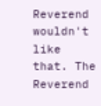Reverend wouldn't like that. The Reverend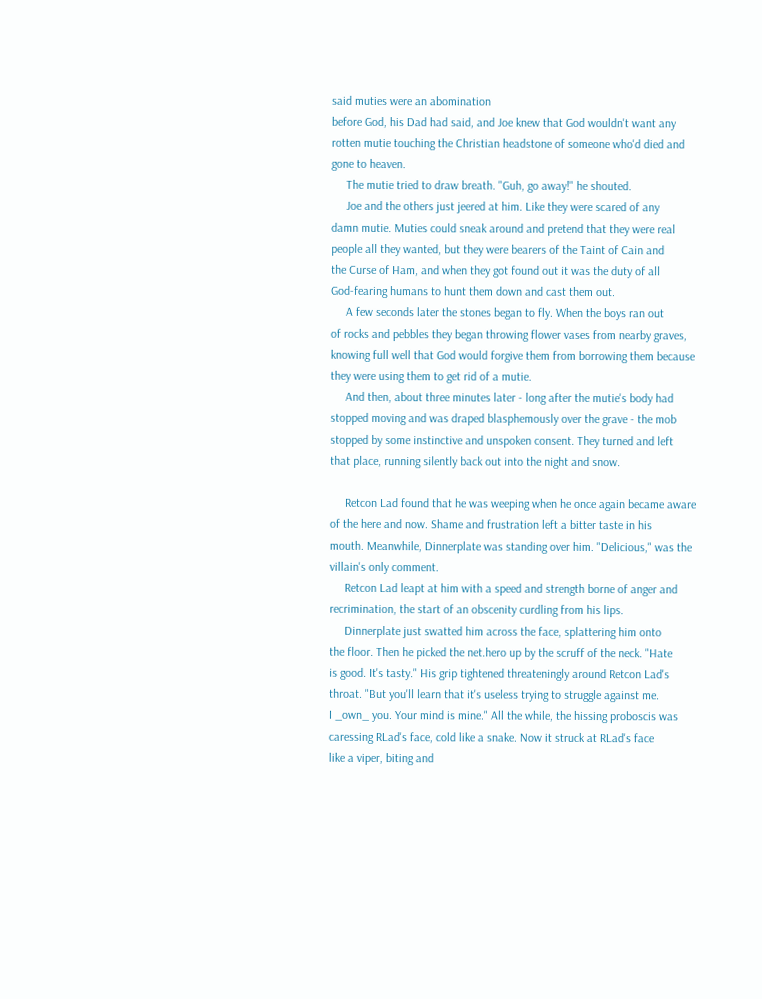said muties were an abomination
before God, his Dad had said, and Joe knew that God wouldn't want any
rotten mutie touching the Christian headstone of someone who'd died and
gone to heaven.
     The mutie tried to draw breath. "Guh, go away!" he shouted.
     Joe and the others just jeered at him. Like they were scared of any
damn mutie. Muties could sneak around and pretend that they were real
people all they wanted, but they were bearers of the Taint of Cain and
the Curse of Ham, and when they got found out it was the duty of all
God-fearing humans to hunt them down and cast them out.
     A few seconds later the stones began to fly. When the boys ran out
of rocks and pebbles they began throwing flower vases from nearby graves,
knowing full well that God would forgive them from borrowing them because
they were using them to get rid of a mutie.
     And then, about three minutes later - long after the mutie's body had
stopped moving and was draped blasphemously over the grave - the mob
stopped by some instinctive and unspoken consent. They turned and left
that place, running silently back out into the night and snow.

     Retcon Lad found that he was weeping when he once again became aware
of the here and now. Shame and frustration left a bitter taste in his
mouth. Meanwhile, Dinnerplate was standing over him. "Delicious," was the
villain's only comment.
     Retcon Lad leapt at him with a speed and strength borne of anger and
recrimination, the start of an obscenity curdling from his lips.
     Dinnerplate just swatted him across the face, splattering him onto
the floor. Then he picked the net.hero up by the scruff of the neck. "Hate
is good. It's tasty." His grip tightened threateningly around Retcon Lad's
throat. "But you'll learn that it's useless trying to struggle against me.
I _own_ you. Your mind is mine." All the while, the hissing proboscis was
caressing RLad's face, cold like a snake. Now it struck at RLad's face
like a viper, biting and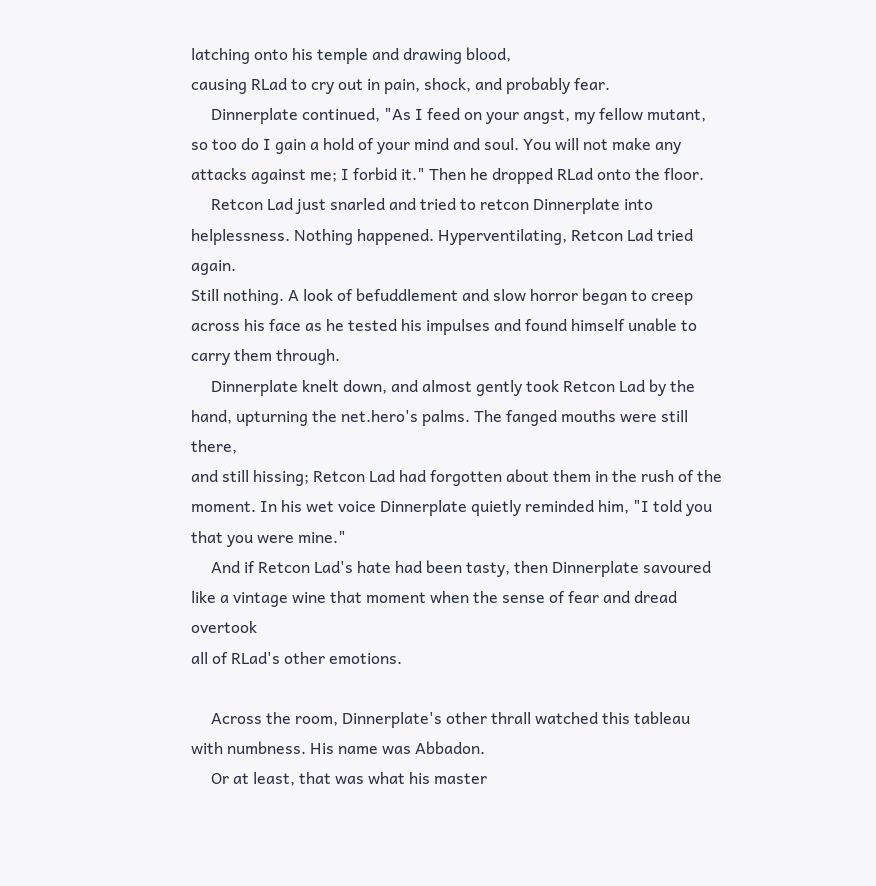latching onto his temple and drawing blood,
causing RLad to cry out in pain, shock, and probably fear.
     Dinnerplate continued, "As I feed on your angst, my fellow mutant,
so too do I gain a hold of your mind and soul. You will not make any
attacks against me; I forbid it." Then he dropped RLad onto the floor.
     Retcon Lad just snarled and tried to retcon Dinnerplate into
helplessness. Nothing happened. Hyperventilating, Retcon Lad tried again.
Still nothing. A look of befuddlement and slow horror began to creep
across his face as he tested his impulses and found himself unable to
carry them through.
     Dinnerplate knelt down, and almost gently took Retcon Lad by the
hand, upturning the net.hero's palms. The fanged mouths were still there,
and still hissing; Retcon Lad had forgotten about them in the rush of the
moment. In his wet voice Dinnerplate quietly reminded him, "I told you
that you were mine."
     And if Retcon Lad's hate had been tasty, then Dinnerplate savoured
like a vintage wine that moment when the sense of fear and dread overtook
all of RLad's other emotions.

     Across the room, Dinnerplate's other thrall watched this tableau
with numbness. His name was Abbadon.
     Or at least, that was what his master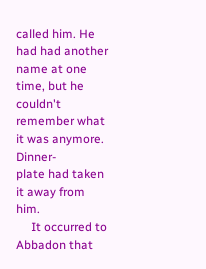called him. He had had another
name at one time, but he couldn't remember what it was anymore. Dinner-
plate had taken it away from him.
     It occurred to Abbadon that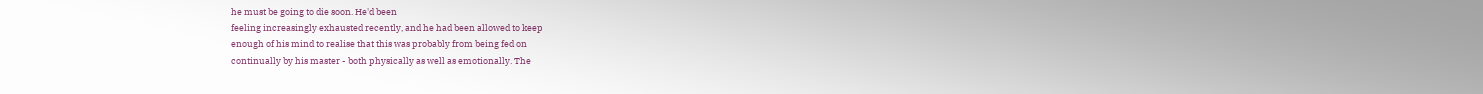he must be going to die soon. He'd been
feeling increasingly exhausted recently, and he had been allowed to keep
enough of his mind to realise that this was probably from being fed on
continually by his master - both physically as well as emotionally. The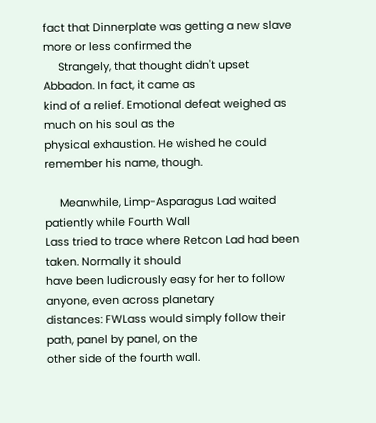fact that Dinnerplate was getting a new slave more or less confirmed the
     Strangely, that thought didn't upset Abbadon. In fact, it came as
kind of a relief. Emotional defeat weighed as much on his soul as the
physical exhaustion. He wished he could remember his name, though.

     Meanwhile, Limp-Asparagus Lad waited patiently while Fourth Wall
Lass tried to trace where Retcon Lad had been taken. Normally it should
have been ludicrously easy for her to follow anyone, even across planetary
distances: FWLass would simply follow their path, panel by panel, on the
other side of the fourth wall.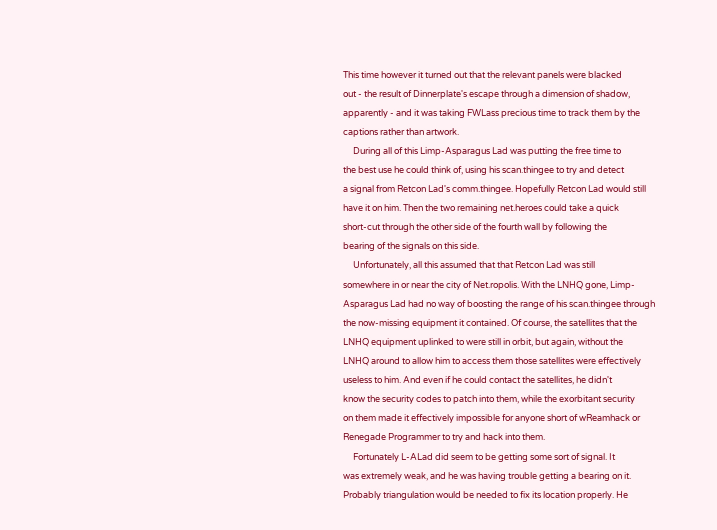This time however it turned out that the relevant panels were blacked
out - the result of Dinnerplate's escape through a dimension of shadow,
apparently - and it was taking FWLass precious time to track them by the
captions rather than artwork.
     During all of this Limp-Asparagus Lad was putting the free time to
the best use he could think of, using his scan.thingee to try and detect
a signal from Retcon Lad's comm.thingee. Hopefully Retcon Lad would still
have it on him. Then the two remaining net.heroes could take a quick
short-cut through the other side of the fourth wall by following the
bearing of the signals on this side.
     Unfortunately, all this assumed that that Retcon Lad was still
somewhere in or near the city of Net.ropolis. With the LNHQ gone, Limp-
Asparagus Lad had no way of boosting the range of his scan.thingee through
the now-missing equipment it contained. Of course, the satellites that the
LNHQ equipment uplinked to were still in orbit, but again, without the
LNHQ around to allow him to access them those satellites were effectively
useless to him. And even if he could contact the satellites, he didn't
know the security codes to patch into them, while the exorbitant security
on them made it effectively impossible for anyone short of wReamhack or
Renegade Programmer to try and hack into them.
     Fortunately L-ALad did seem to be getting some sort of signal. It
was extremely weak, and he was having trouble getting a bearing on it.
Probably triangulation would be needed to fix its location properly. He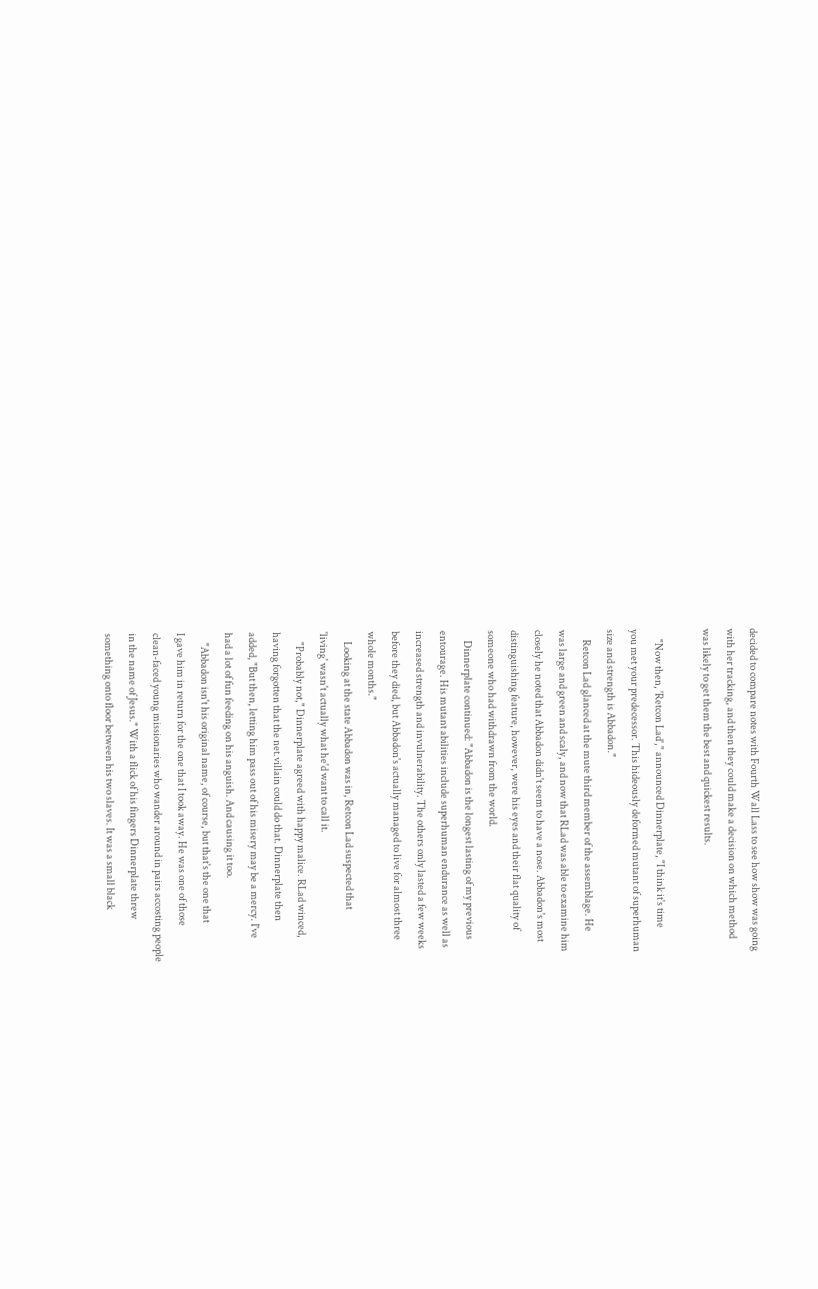decided to compare notes with Fourth Wall Lass to see how show was going
with her tracking, and then they could make a decision on which method
was likely to get them the best and quickest results.

     "Now then, 'Retcon Lad'," announced Dinnerplate, "I think it's time
you met your predecessor. This hideously deformed mutant of superhuman
size and strength is Abbadon."
     Retcon Lad glanced at the mute third member of the assemblage. He
was large and green and scaly, and now that RLad was able to examine him
closely he noted that Abbadon didn't seem to have a nose. Abbadon's most
distinguishing feature, however, were his eyes and their flat quality of
someone who had withdrawn from the world.
     Dinnerplate continued: "Abbadon is the longest lasting of my previous
entourage. His mutant abilities include superhuman endurance as well as
increased strength and invulnerability. The others only lasted a few weeks
before they died, but Abbadon's actually managed to live for almost three
whole months."
     Looking at the state Abbadon was in, Retcon Lad suspected that
'living' wasn't actually what he'd want to call it.
     "Probably not," Dinnerplate agreed with happy malice. RLad winced,
having forgotten that the net.villain could do that. Dinnerplate then
added, "But then, letting him pass out of his misery may be a mercy. I've
had a lot of fun feeding on his anguish. And causing it too.
     "Abbadon isn't his original name, of course, but that's the one that
I gave him in return for the one that I took away. He was one of those
clean-faced young missionaries who wander around in pairs accosting people
in the name of Jesus." With a flick of his fingers Dinnerplate threw
something onto floor between his two slaves. It was a small black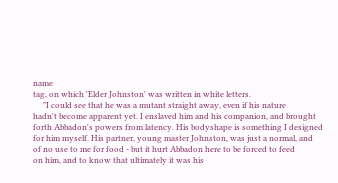name
tag, on which 'Elder Johnston' was written in white letters.
     "I could see that he was a mutant straight away, even if his nature
hadn't become apparent yet. I enslaved him and his companion, and brought
forth Abbadon's powers from latency. His bodyshape is something I designed
for him myself. His partner, young master Johnston, was just a normal, and
of no use to me for food - but it hurt Abbadon here to be forced to feed
on him, and to know that ultimately it was his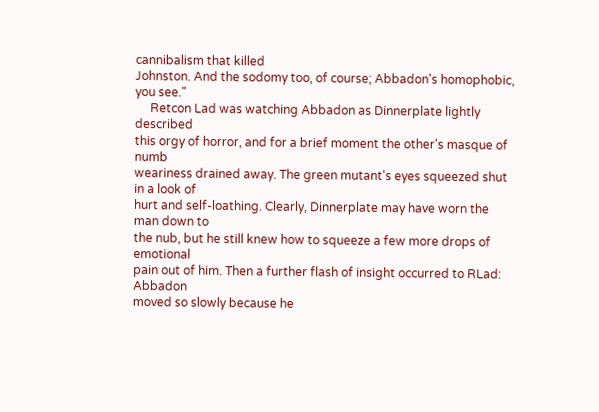cannibalism that killed
Johnston. And the sodomy too, of course; Abbadon's homophobic, you see."
     Retcon Lad was watching Abbadon as Dinnerplate lightly described
this orgy of horror, and for a brief moment the other's masque of numb
weariness drained away. The green mutant's eyes squeezed shut in a look of
hurt and self-loathing. Clearly, Dinnerplate may have worn the man down to
the nub, but he still knew how to squeeze a few more drops of emotional
pain out of him. Then a further flash of insight occurred to RLad: Abbadon
moved so slowly because he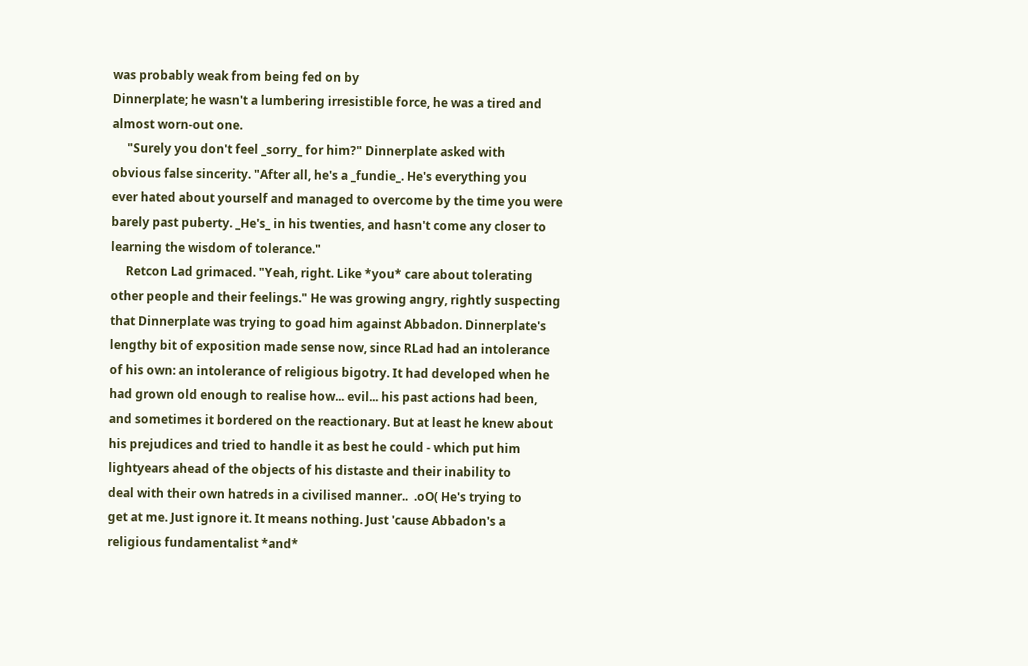was probably weak from being fed on by
Dinnerplate; he wasn't a lumbering irresistible force, he was a tired and
almost worn-out one.
     "Surely you don't feel _sorry_ for him?" Dinnerplate asked with
obvious false sincerity. "After all, he's a _fundie_. He's everything you
ever hated about yourself and managed to overcome by the time you were
barely past puberty. _He's_ in his twenties, and hasn't come any closer to
learning the wisdom of tolerance."
     Retcon Lad grimaced. "Yeah, right. Like *you* care about tolerating
other people and their feelings." He was growing angry, rightly suspecting
that Dinnerplate was trying to goad him against Abbadon. Dinnerplate's
lengthy bit of exposition made sense now, since RLad had an intolerance
of his own: an intolerance of religious bigotry. It had developed when he
had grown old enough to realise how... evil... his past actions had been,
and sometimes it bordered on the reactionary. But at least he knew about
his prejudices and tried to handle it as best he could - which put him
lightyears ahead of the objects of his distaste and their inability to
deal with their own hatreds in a civilised manner..  .oO( He's trying to
get at me. Just ignore it. It means nothing. Just 'cause Abbadon's a
religious fundamentalist *and*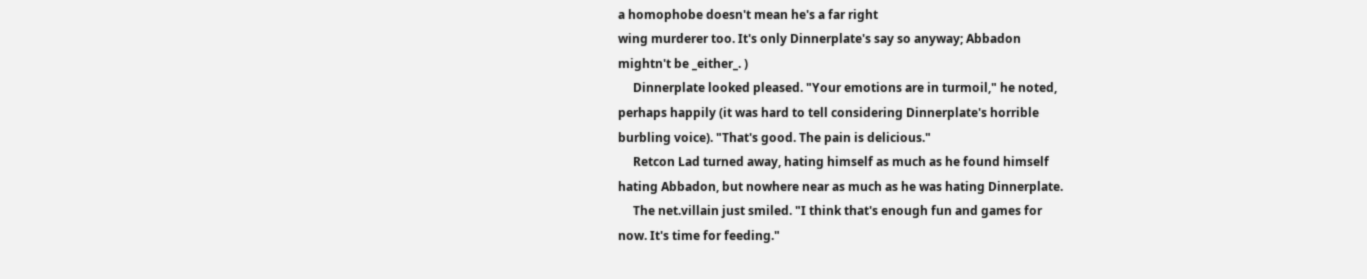a homophobe doesn't mean he's a far right
wing murderer too. It's only Dinnerplate's say so anyway; Abbadon
mightn't be _either_. )
     Dinnerplate looked pleased. "Your emotions are in turmoil," he noted,
perhaps happily (it was hard to tell considering Dinnerplate's horrible
burbling voice). "That's good. The pain is delicious."
     Retcon Lad turned away, hating himself as much as he found himself
hating Abbadon, but nowhere near as much as he was hating Dinnerplate.
     The net.villain just smiled. "I think that's enough fun and games for
now. It's time for feeding."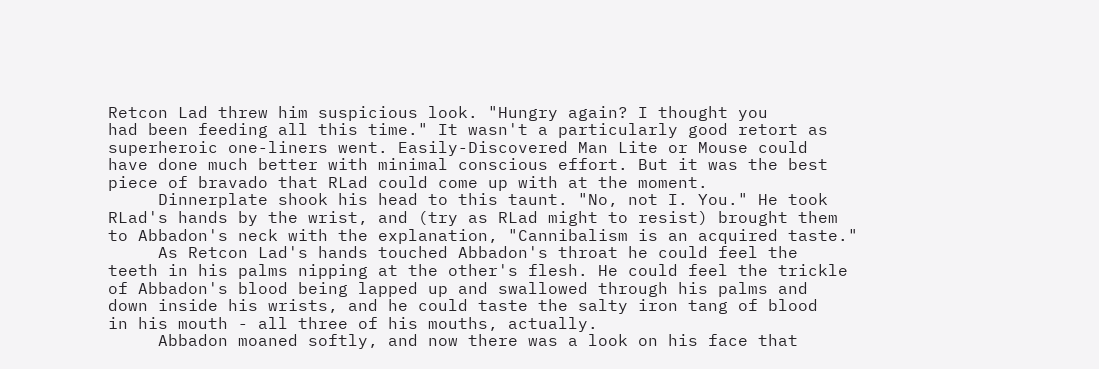Retcon Lad threw him suspicious look. "Hungry again? I thought you
had been feeding all this time." It wasn't a particularly good retort as
superheroic one-liners went. Easily-Discovered Man Lite or Mouse could
have done much better with minimal conscious effort. But it was the best
piece of bravado that RLad could come up with at the moment.
     Dinnerplate shook his head to this taunt. "No, not I. You." He took
RLad's hands by the wrist, and (try as RLad might to resist) brought them
to Abbadon's neck with the explanation, "Cannibalism is an acquired taste."
     As Retcon Lad's hands touched Abbadon's throat he could feel the
teeth in his palms nipping at the other's flesh. He could feel the trickle
of Abbadon's blood being lapped up and swallowed through his palms and
down inside his wrists, and he could taste the salty iron tang of blood
in his mouth - all three of his mouths, actually.
     Abbadon moaned softly, and now there was a look on his face that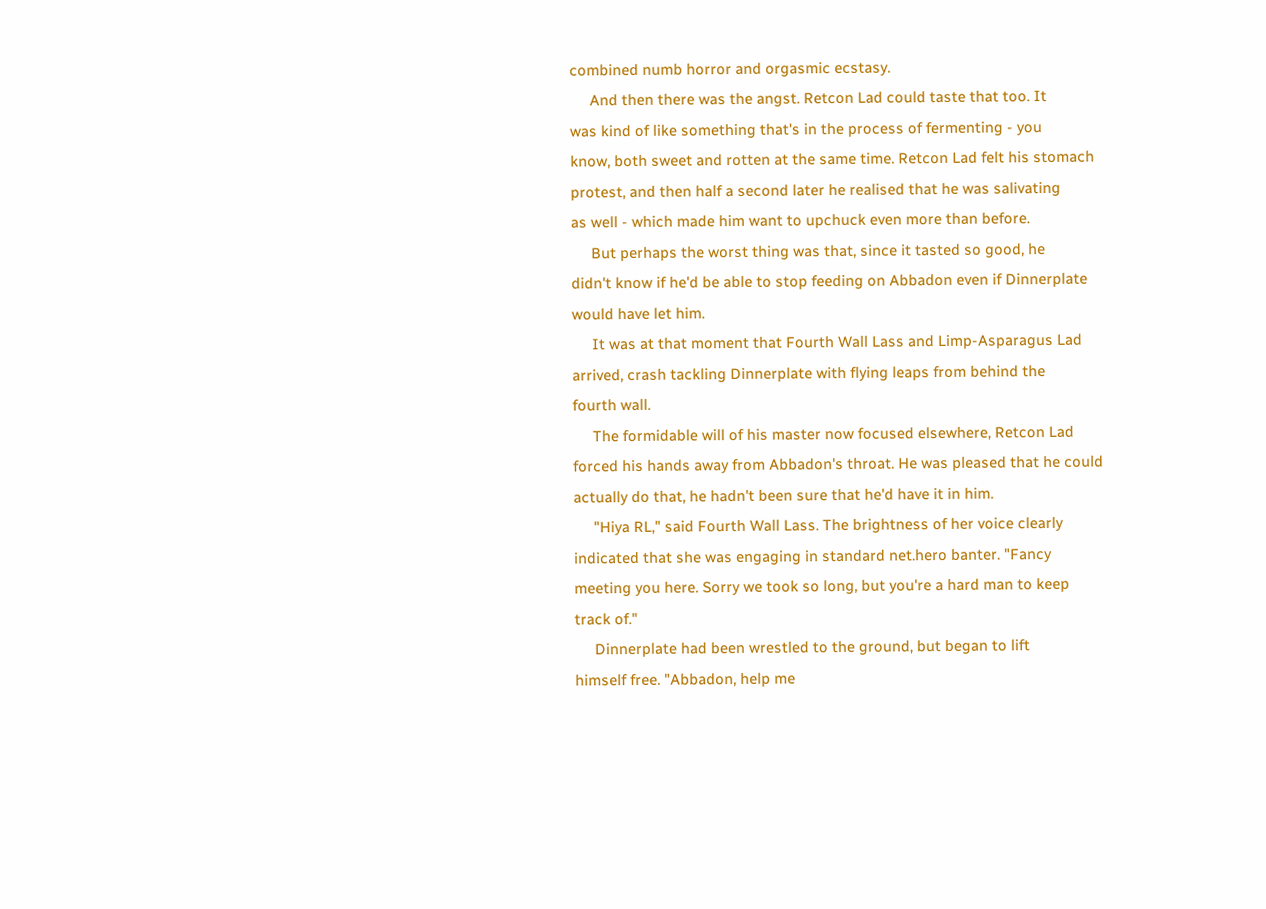combined numb horror and orgasmic ecstasy.
     And then there was the angst. Retcon Lad could taste that too. It
was kind of like something that's in the process of fermenting - you
know, both sweet and rotten at the same time. Retcon Lad felt his stomach
protest, and then half a second later he realised that he was salivating
as well - which made him want to upchuck even more than before.
     But perhaps the worst thing was that, since it tasted so good, he
didn't know if he'd be able to stop feeding on Abbadon even if Dinnerplate
would have let him.
     It was at that moment that Fourth Wall Lass and Limp-Asparagus Lad
arrived, crash tackling Dinnerplate with flying leaps from behind the
fourth wall.
     The formidable will of his master now focused elsewhere, Retcon Lad
forced his hands away from Abbadon's throat. He was pleased that he could
actually do that, he hadn't been sure that he'd have it in him.
     "Hiya RL," said Fourth Wall Lass. The brightness of her voice clearly
indicated that she was engaging in standard net.hero banter. "Fancy
meeting you here. Sorry we took so long, but you're a hard man to keep
track of."
     Dinnerplate had been wrestled to the ground, but began to lift
himself free. "Abbadon, help me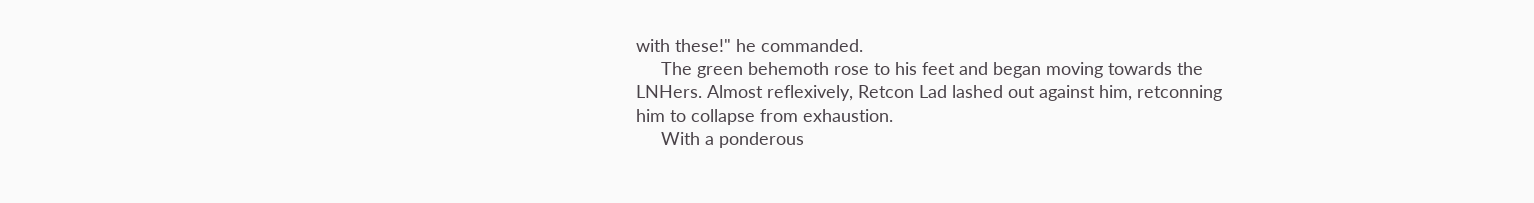with these!" he commanded.
     The green behemoth rose to his feet and began moving towards the
LNHers. Almost reflexively, Retcon Lad lashed out against him, retconning
him to collapse from exhaustion.
     With a ponderous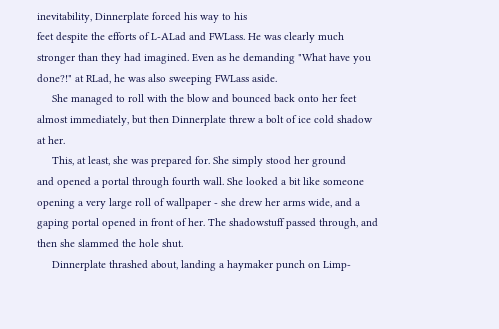inevitability, Dinnerplate forced his way to his
feet despite the efforts of L-ALad and FWLass. He was clearly much
stronger than they had imagined. Even as he demanding "What have you
done?!" at RLad, he was also sweeping FWLass aside.
     She managed to roll with the blow and bounced back onto her feet
almost immediately, but then Dinnerplate threw a bolt of ice cold shadow
at her.
     This, at least, she was prepared for. She simply stood her ground
and opened a portal through fourth wall. She looked a bit like someone
opening a very large roll of wallpaper - she drew her arms wide, and a
gaping portal opened in front of her. The shadowstuff passed through, and
then she slammed the hole shut.
     Dinnerplate thrashed about, landing a haymaker punch on Limp-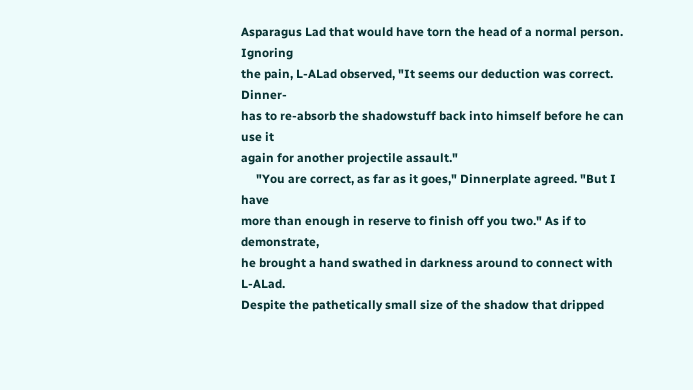Asparagus Lad that would have torn the head of a normal person. Ignoring
the pain, L-ALad observed, "It seems our deduction was correct. Dinner-
has to re-absorb the shadowstuff back into himself before he can use it
again for another projectile assault."
     "You are correct, as far as it goes," Dinnerplate agreed. "But I have
more than enough in reserve to finish off you two." As if to demonstrate,
he brought a hand swathed in darkness around to connect with L-ALad.
Despite the pathetically small size of the shadow that dripped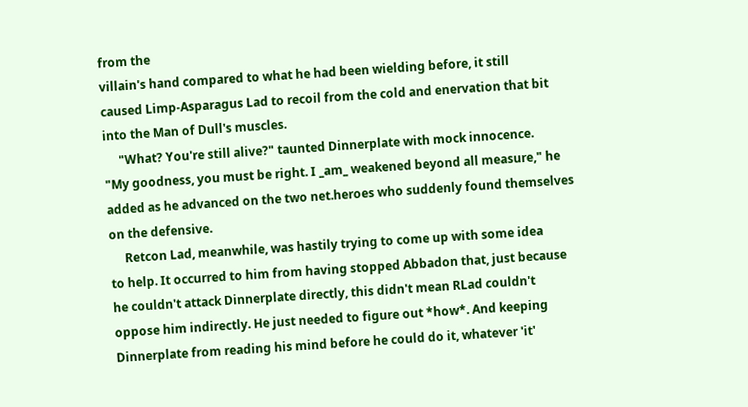from the
villain's hand compared to what he had been wielding before, it still
caused Limp-Asparagus Lad to recoil from the cold and enervation that bit
into the Man of Dull's muscles.
     "What? You're still alive?" taunted Dinnerplate with mock innocence.
"My goodness, you must be right. I _am_ weakened beyond all measure," he
added as he advanced on the two net.heroes who suddenly found themselves
on the defensive.
     Retcon Lad, meanwhile, was hastily trying to come up with some idea
to help. It occurred to him from having stopped Abbadon that, just because
he couldn't attack Dinnerplate directly, this didn't mean RLad couldn't
oppose him indirectly. He just needed to figure out *how*. And keeping
Dinnerplate from reading his mind before he could do it, whatever 'it'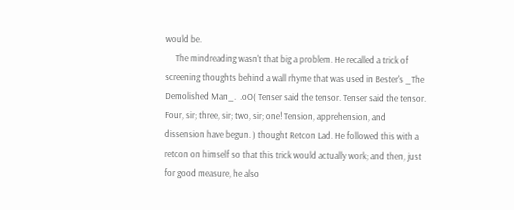would be.
     The mindreading wasn't that big a problem. He recalled a trick of
screening thoughts behind a wall rhyme that was used in Bester's _The
Demolished Man_.  .oO( Tenser said the tensor. Tenser said the tensor.
Four, sir; three, sir; two, sir; one! Tension, apprehension, and
dissension have begun. ) thought Retcon Lad. He followed this with a
retcon on himself so that this trick would actually work; and then, just
for good measure, he also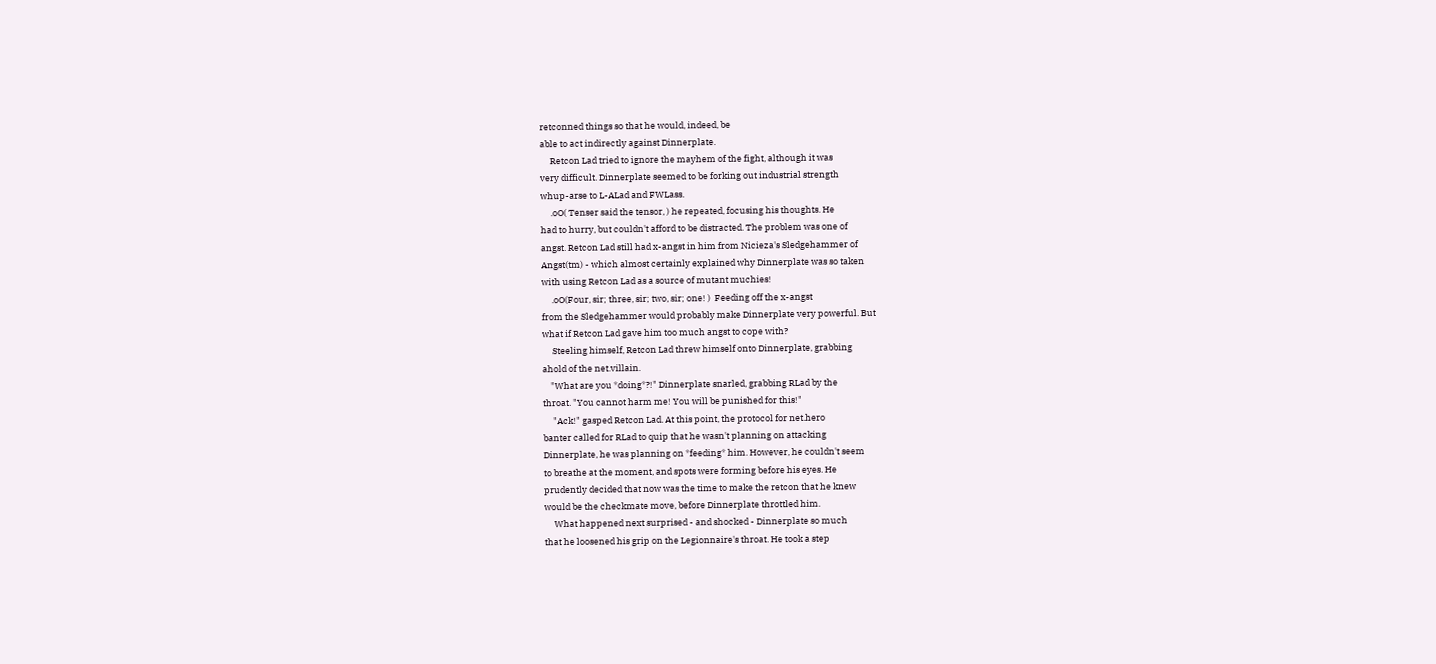retconned things so that he would, indeed, be
able to act indirectly against Dinnerplate.
     Retcon Lad tried to ignore the mayhem of the fight, although it was
very difficult. Dinnerplate seemed to be forking out industrial strength
whup-arse to L-ALad and FWLass.
     .oO( Tenser said the tensor, ) he repeated, focusing his thoughts. He
had to hurry, but couldn't afford to be distracted. The problem was one of
angst. Retcon Lad still had x-angst in him from Nicieza's Sledgehammer of
Angst(tm) - which almost certainly explained why Dinnerplate was so taken
with using Retcon Lad as a source of mutant muchies!
     .oO(Four, sir; three, sir; two, sir; one! )  Feeding off the x-angst
from the Sledgehammer would probably make Dinnerplate very powerful. But
what if Retcon Lad gave him too much angst to cope with?
     Steeling himself, Retcon Lad threw himself onto Dinnerplate, grabbing
ahold of the net.villain.
    "What are you *doing*?!" Dinnerplate snarled, grabbing RLad by the
throat. "You cannot harm me! You will be punished for this!"
     "Ack!" gasped Retcon Lad. At this point, the protocol for net.hero
banter called for RLad to quip that he wasn't planning on attacking
Dinnerplate, he was planning on *feeding* him. However, he couldn't seem
to breathe at the moment, and spots were forming before his eyes. He
prudently decided that now was the time to make the retcon that he knew
would be the checkmate move, before Dinnerplate throttled him.
     What happened next surprised - and shocked - Dinnerplate so much
that he loosened his grip on the Legionnaire's throat. He took a step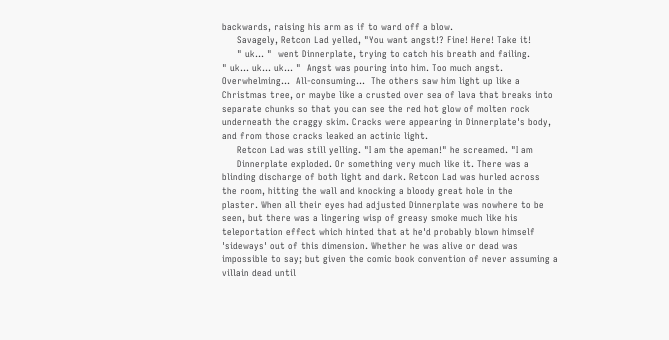backwards, raising his arm as if to ward off a blow.
     Savagely, Retcon Lad yelled, "You want angst!? Fine! Here! Take it!
     " uk... "  went Dinnerplate, trying to catch his breath and failing.
" uk... uk... uk... "  Angst was pouring into him. Too much angst.
Overwhelming...  All-consuming...  The others saw him light up like a
Christmas tree, or maybe like a crusted over sea of lava that breaks into
separate chunks so that you can see the red hot glow of molten rock
underneath the craggy skim. Cracks were appearing in Dinnerplate's body,
and from those cracks leaked an actinic light.
     Retcon Lad was still yelling. "I am the apeman!" he screamed. "I am
     Dinnerplate exploded. Or something very much like it. There was a
blinding discharge of both light and dark. Retcon Lad was hurled across
the room, hitting the wall and knocking a bloody great hole in the
plaster. When all their eyes had adjusted Dinnerplate was nowhere to be
seen, but there was a lingering wisp of greasy smoke much like his
teleportation effect which hinted that at he'd probably blown himself
'sideways' out of this dimension. Whether he was alive or dead was
impossible to say; but given the comic book convention of never assuming a
villain dead until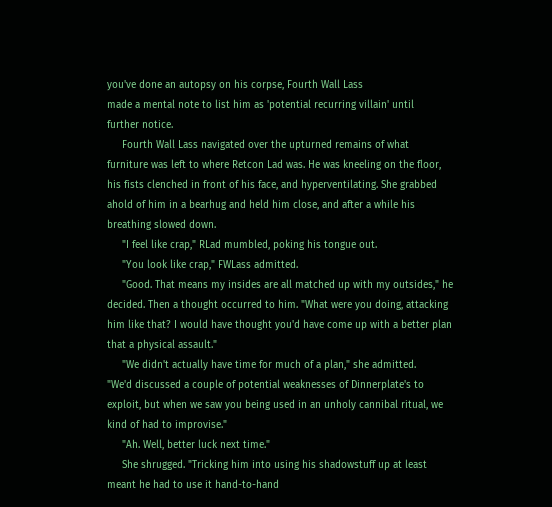you've done an autopsy on his corpse, Fourth Wall Lass
made a mental note to list him as 'potential recurring villain' until
further notice.
     Fourth Wall Lass navigated over the upturned remains of what
furniture was left to where Retcon Lad was. He was kneeling on the floor,
his fists clenched in front of his face, and hyperventilating. She grabbed
ahold of him in a bearhug and held him close, and after a while his
breathing slowed down.
     "I feel like crap," RLad mumbled, poking his tongue out.
     "You look like crap," FWLass admitted.
     "Good. That means my insides are all matched up with my outsides," he
decided. Then a thought occurred to him. "What were you doing, attacking
him like that? I would have thought you'd have come up with a better plan
that a physical assault."
     "We didn't actually have time for much of a plan," she admitted.
"We'd discussed a couple of potential weaknesses of Dinnerplate's to
exploit, but when we saw you being used in an unholy cannibal ritual, we
kind of had to improvise."
     "Ah. Well, better luck next time."
     She shrugged. "Tricking him into using his shadowstuff up at least
meant he had to use it hand-to-hand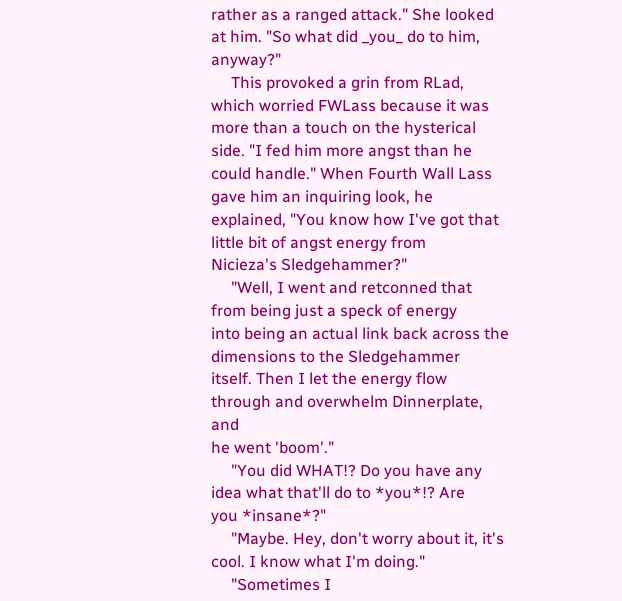rather as a ranged attack." She looked
at him. "So what did _you_ do to him, anyway?"
     This provoked a grin from RLad, which worried FWLass because it was
more than a touch on the hysterical side. "I fed him more angst than he
could handle." When Fourth Wall Lass gave him an inquiring look, he
explained, "You know how I've got that little bit of angst energy from
Nicieza's Sledgehammer?"
     "Well, I went and retconned that from being just a speck of energy
into being an actual link back across the dimensions to the Sledgehammer
itself. Then I let the energy flow through and overwhelm Dinnerplate, and
he went 'boom'."
     "You did WHAT!? Do you have any idea what that'll do to *you*!? Are
you *insane*?"
     "Maybe. Hey, don't worry about it, it's cool. I know what I'm doing."
     "Sometimes I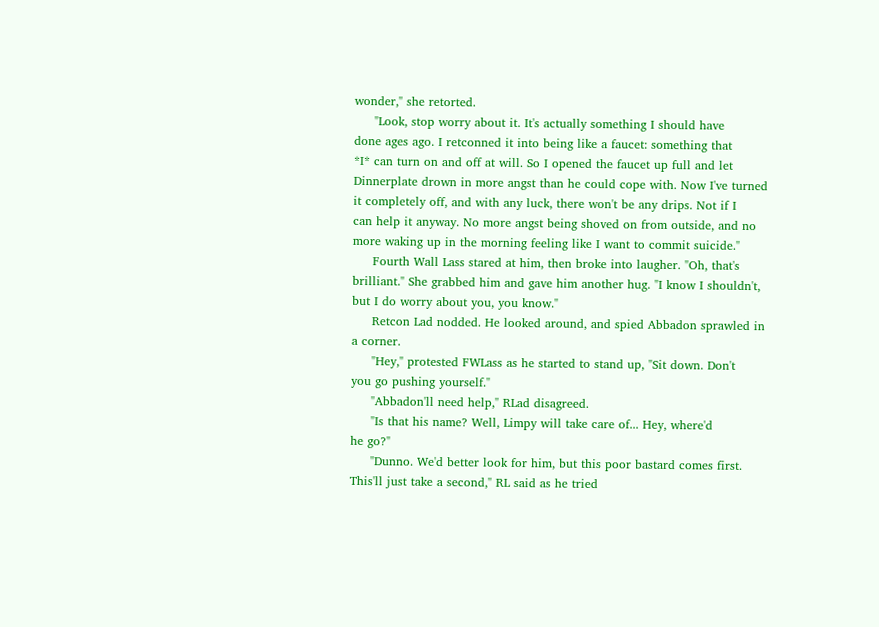wonder," she retorted.
     "Look, stop worry about it. It's actually something I should have
done ages ago. I retconned it into being like a faucet: something that
*I* can turn on and off at will. So I opened the faucet up full and let
Dinnerplate drown in more angst than he could cope with. Now I've turned
it completely off, and with any luck, there won't be any drips. Not if I
can help it anyway. No more angst being shoved on from outside, and no
more waking up in the morning feeling like I want to commit suicide."
     Fourth Wall Lass stared at him, then broke into laugher. "Oh, that's
brilliant." She grabbed him and gave him another hug. "I know I shouldn't,
but I do worry about you, you know."
     Retcon Lad nodded. He looked around, and spied Abbadon sprawled in
a corner.
     "Hey," protested FWLass as he started to stand up, "Sit down. Don't
you go pushing yourself."
     "Abbadon'll need help," RLad disagreed.
     "Is that his name? Well, Limpy will take care of... Hey, where'd
he go?"
     "Dunno. We'd better look for him, but this poor bastard comes first.
This'll just take a second," RL said as he tried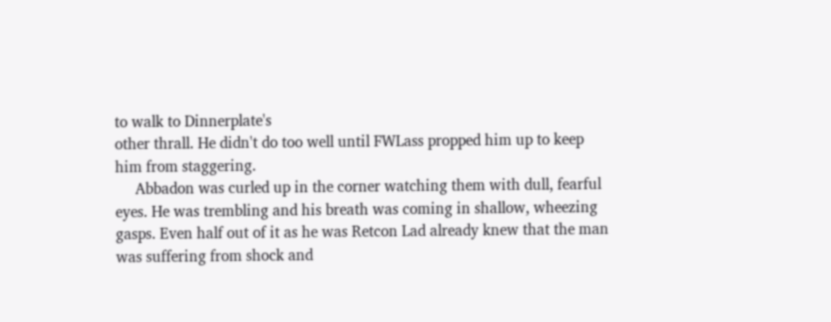to walk to Dinnerplate's
other thrall. He didn't do too well until FWLass propped him up to keep
him from staggering.
     Abbadon was curled up in the corner watching them with dull, fearful
eyes. He was trembling and his breath was coming in shallow, wheezing
gasps. Even half out of it as he was Retcon Lad already knew that the man
was suffering from shock and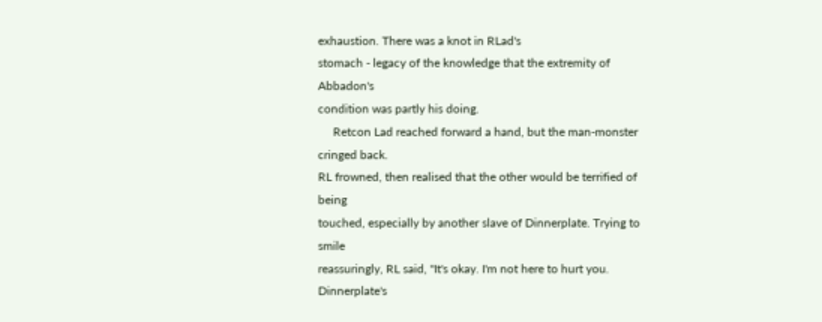exhaustion. There was a knot in RLad's
stomach - legacy of the knowledge that the extremity of Abbadon's
condition was partly his doing.
     Retcon Lad reached forward a hand, but the man-monster cringed back.
RL frowned, then realised that the other would be terrified of being
touched, especially by another slave of Dinnerplate. Trying to smile
reassuringly, RL said, "It's okay. I'm not here to hurt you. Dinnerplate's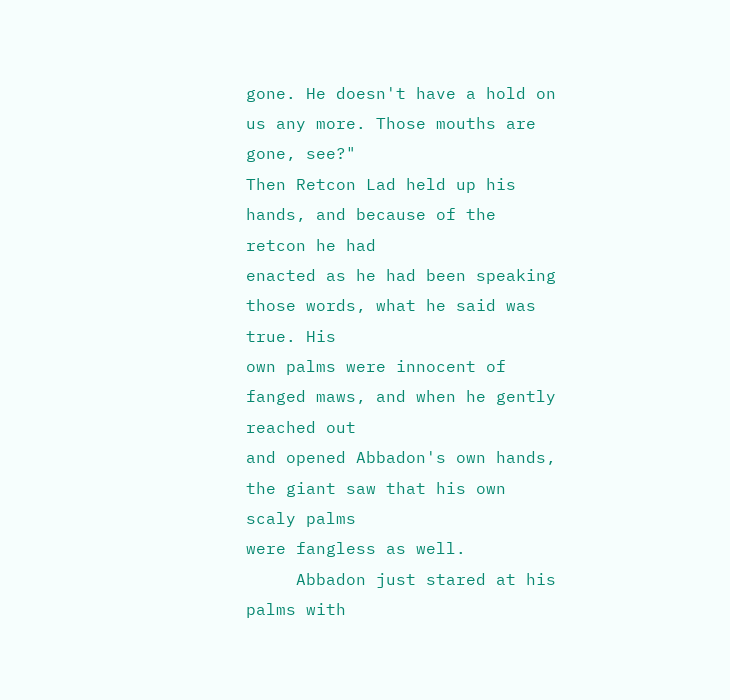gone. He doesn't have a hold on us any more. Those mouths are gone, see?"
Then Retcon Lad held up his hands, and because of the retcon he had
enacted as he had been speaking those words, what he said was true. His
own palms were innocent of fanged maws, and when he gently reached out
and opened Abbadon's own hands, the giant saw that his own scaly palms
were fangless as well.
     Abbadon just stared at his palms with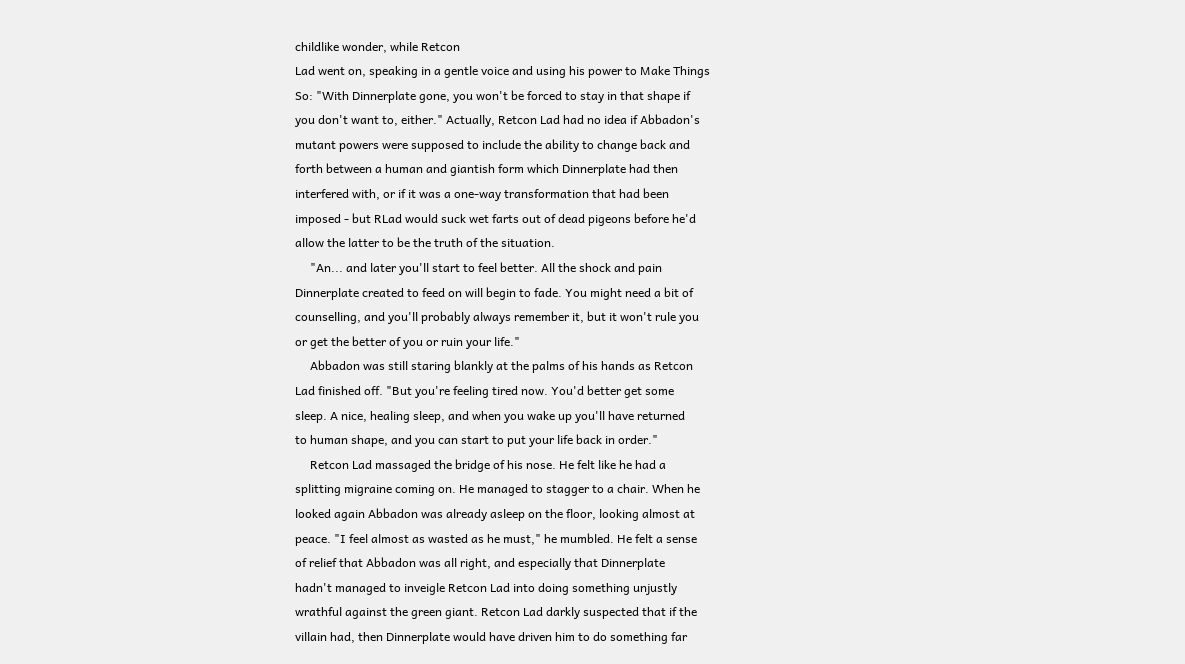childlike wonder, while Retcon
Lad went on, speaking in a gentle voice and using his power to Make Things
So: "With Dinnerplate gone, you won't be forced to stay in that shape if
you don't want to, either." Actually, Retcon Lad had no idea if Abbadon's
mutant powers were supposed to include the ability to change back and
forth between a human and giantish form which Dinnerplate had then
interfered with, or if it was a one-way transformation that had been
imposed - but RLad would suck wet farts out of dead pigeons before he'd
allow the latter to be the truth of the situation.
     "An... and later you'll start to feel better. All the shock and pain
Dinnerplate created to feed on will begin to fade. You might need a bit of
counselling, and you'll probably always remember it, but it won't rule you
or get the better of you or ruin your life."
     Abbadon was still staring blankly at the palms of his hands as Retcon
Lad finished off. "But you're feeling tired now. You'd better get some
sleep. A nice, healing sleep, and when you wake up you'll have returned
to human shape, and you can start to put your life back in order."
     Retcon Lad massaged the bridge of his nose. He felt like he had a
splitting migraine coming on. He managed to stagger to a chair. When he
looked again Abbadon was already asleep on the floor, looking almost at
peace. "I feel almost as wasted as he must," he mumbled. He felt a sense
of relief that Abbadon was all right, and especially that Dinnerplate
hadn't managed to inveigle Retcon Lad into doing something unjustly
wrathful against the green giant. Retcon Lad darkly suspected that if the
villain had, then Dinnerplate would have driven him to do something far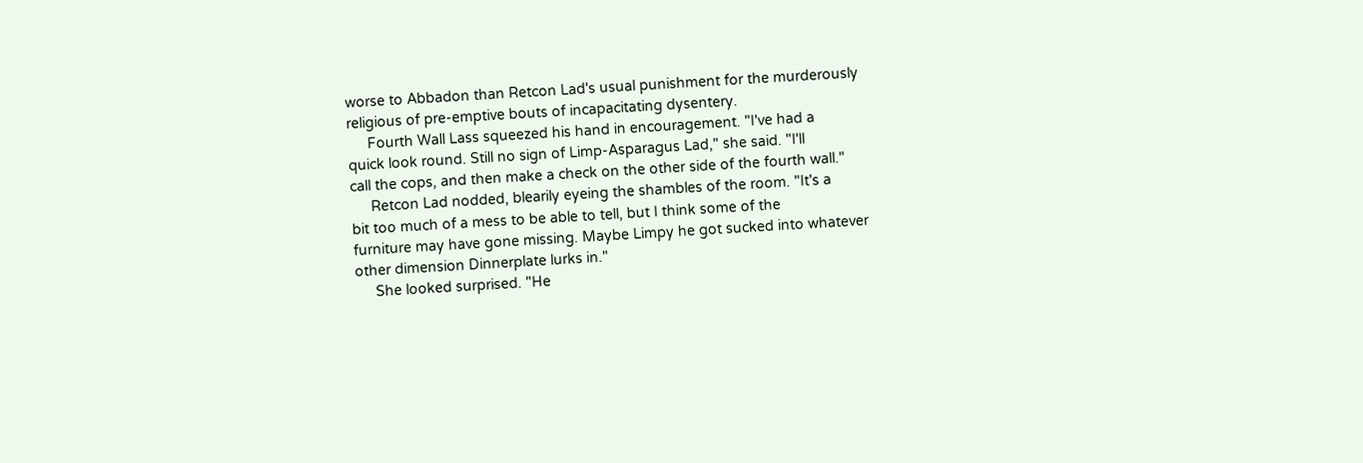worse to Abbadon than Retcon Lad's usual punishment for the murderously
religious of pre-emptive bouts of incapacitating dysentery.
     Fourth Wall Lass squeezed his hand in encouragement. "I've had a
quick look round. Still no sign of Limp-Asparagus Lad," she said. "I'll
call the cops, and then make a check on the other side of the fourth wall."
     Retcon Lad nodded, blearily eyeing the shambles of the room. "It's a
bit too much of a mess to be able to tell, but I think some of the
furniture may have gone missing. Maybe Limpy he got sucked into whatever
other dimension Dinnerplate lurks in."
     She looked surprised. "He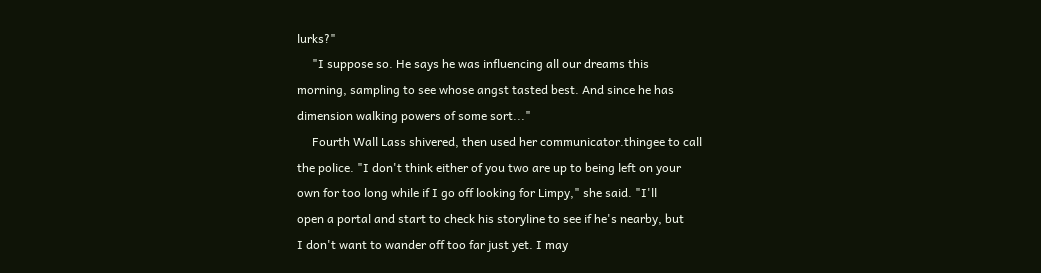lurks?"
     "I suppose so. He says he was influencing all our dreams this
morning, sampling to see whose angst tasted best. And since he has
dimension walking powers of some sort..."
     Fourth Wall Lass shivered, then used her communicator.thingee to call
the police. "I don't think either of you two are up to being left on your
own for too long while if I go off looking for Limpy," she said. "I'll
open a portal and start to check his storyline to see if he's nearby, but
I don't want to wander off too far just yet. I may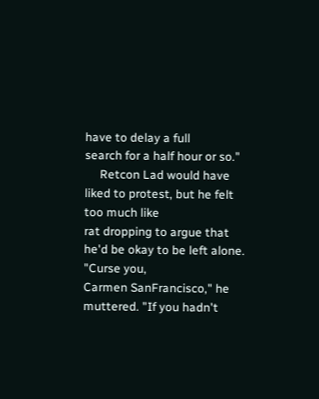have to delay a full
search for a half hour or so."
     Retcon Lad would have liked to protest, but he felt too much like
rat dropping to argue that he'd be okay to be left alone. "Curse you,
Carmen SanFrancisco," he muttered. "If you hadn't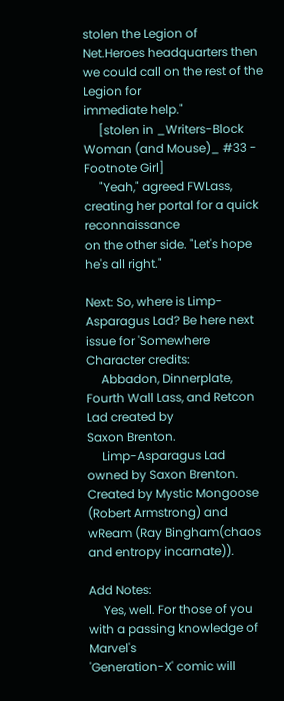stolen the Legion of
Net.Heroes headquarters then we could call on the rest of the Legion for
immediate help."
     [stolen in _Writers-Block Woman (and Mouse)_ #33 - Footnote Girl]
     "Yeah," agreed FWLass, creating her portal for a quick reconnaissance
on the other side. "Let's hope he's all right."

Next: So, where is Limp-Asparagus Lad? Be here next issue for 'Somewhere
Character credits:
     Abbadon, Dinnerplate, Fourth Wall Lass, and Retcon Lad created by
Saxon Brenton.
     Limp-Asparagus Lad owned by Saxon Brenton. Created by Mystic Mongoose
(Robert Armstrong) and wReam (Ray Bingham(chaos and entropy incarnate)).

Add Notes:
     Yes, well. For those of you with a passing knowledge of Marvel's
'Generation-X' comic will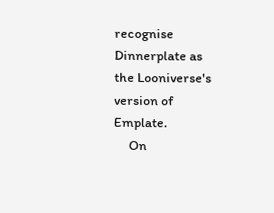recognise Dinnerplate as the Looniverse's
version of Emplate.
     On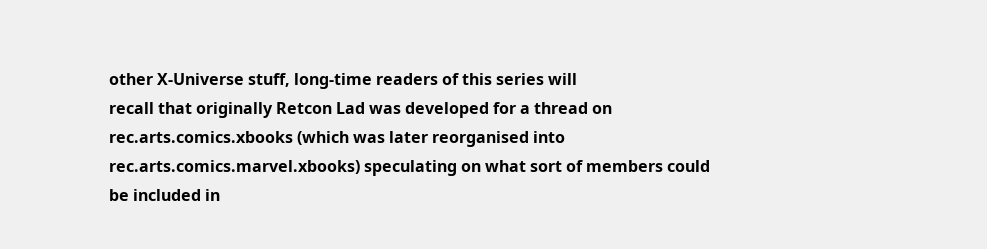other X-Universe stuff, long-time readers of this series will
recall that originally Retcon Lad was developed for a thread on
rec.arts.comics.xbooks (which was later reorganised into
rec.arts.comics.marvel.xbooks) speculating on what sort of members could
be included in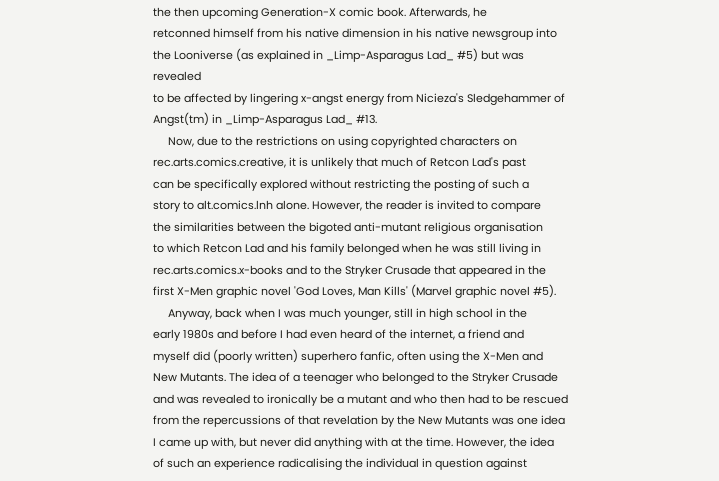the then upcoming Generation-X comic book. Afterwards, he
retconned himself from his native dimension in his native newsgroup into
the Looniverse (as explained in _Limp-Asparagus Lad_ #5) but was revealed
to be affected by lingering x-angst energy from Nicieza's Sledgehammer of
Angst(tm) in _Limp-Asparagus Lad_ #13.
     Now, due to the restrictions on using copyrighted characters on
rec.arts.comics.creative, it is unlikely that much of Retcon Lad's past
can be specifically explored without restricting the posting of such a
story to alt.comics.lnh alone. However, the reader is invited to compare
the similarities between the bigoted anti-mutant religious organisation
to which Retcon Lad and his family belonged when he was still living in
rec.arts.comics.x-books and to the Stryker Crusade that appeared in the
first X-Men graphic novel 'God Loves, Man Kills' (Marvel graphic novel #5).
     Anyway, back when I was much younger, still in high school in the
early 1980s and before I had even heard of the internet, a friend and
myself did (poorly written) superhero fanfic, often using the X-Men and
New Mutants. The idea of a teenager who belonged to the Stryker Crusade
and was revealed to ironically be a mutant and who then had to be rescued
from the repercussions of that revelation by the New Mutants was one idea
I came up with, but never did anything with at the time. However, the idea
of such an experience radicalising the individual in question against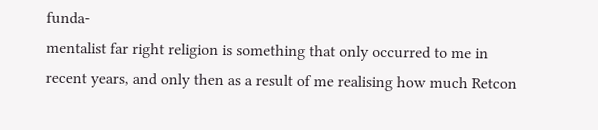funda-
mentalist far right religion is something that only occurred to me in
recent years, and only then as a result of me realising how much Retcon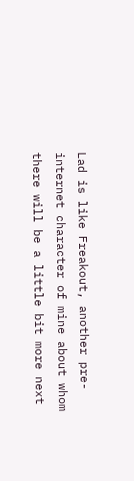Lad is like Freakout, another pre-internet character of mine about whom
there will be a little bit more next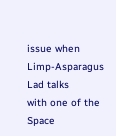issue when Limp-Asparagus Lad talks
with one of the Space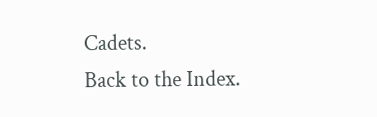Cadets.
Back to the Index.